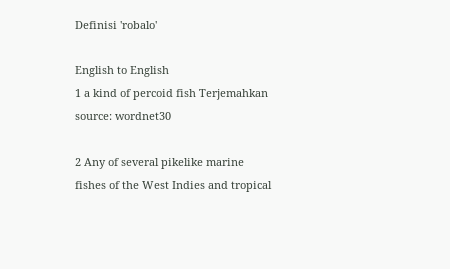Definisi 'robalo'

English to English
1 a kind of percoid fish Terjemahkan
source: wordnet30

2 Any of several pikelike marine fishes of the West Indies and tropical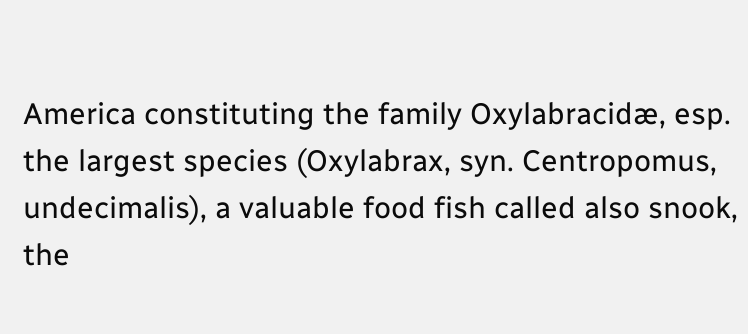America constituting the family Oxylabracidæ, esp. the largest species (Oxylabrax, syn. Centropomus, undecimalis), a valuable food fish called also snook, the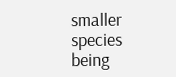smaller species being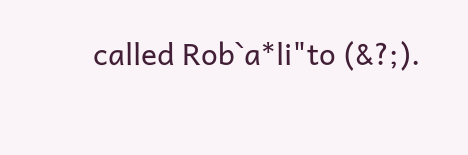called Rob`a*li"to (&?;).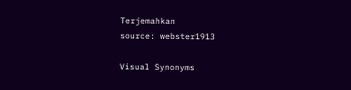Terjemahkan
source: webster1913

Visual Synonyms